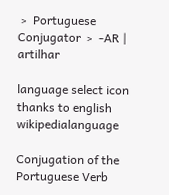﹥ Portuguese Conjugator ﹥ -AR | artilhar

language select icon thanks to english wikipedialanguage

Conjugation of the Portuguese Verb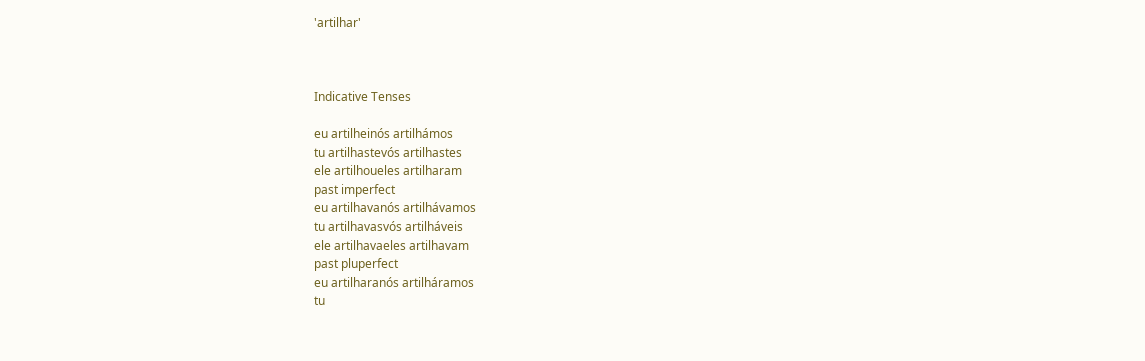'artilhar'



Indicative Tenses

eu artilheinós artilhámos
tu artilhastevós artilhastes
ele artilhoueles artilharam
past imperfect
eu artilhavanós artilhávamos
tu artilhavasvós artilháveis
ele artilhavaeles artilhavam
past pluperfect
eu artilharanós artilháramos
tu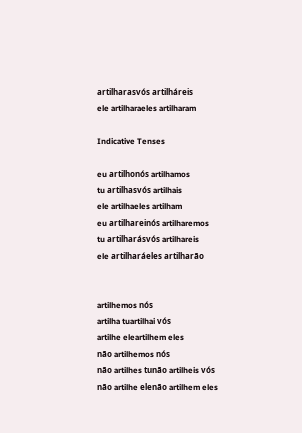artilharasvós artilháreis
ele artilharaeles artilharam

Indicative Tenses

eu artilhonós artilhamos
tu artilhasvós artilhais
ele artilhaeles artilham
eu artilhareinós artilharemos
tu artilharásvós artilhareis
ele artilharáeles artilharão


artilhemos nós
artilha tuartilhai vós
artilhe eleartilhem eles
não artilhemos nós
não artilhes tunão artilheis vós
não artilhe elenão artilhem eles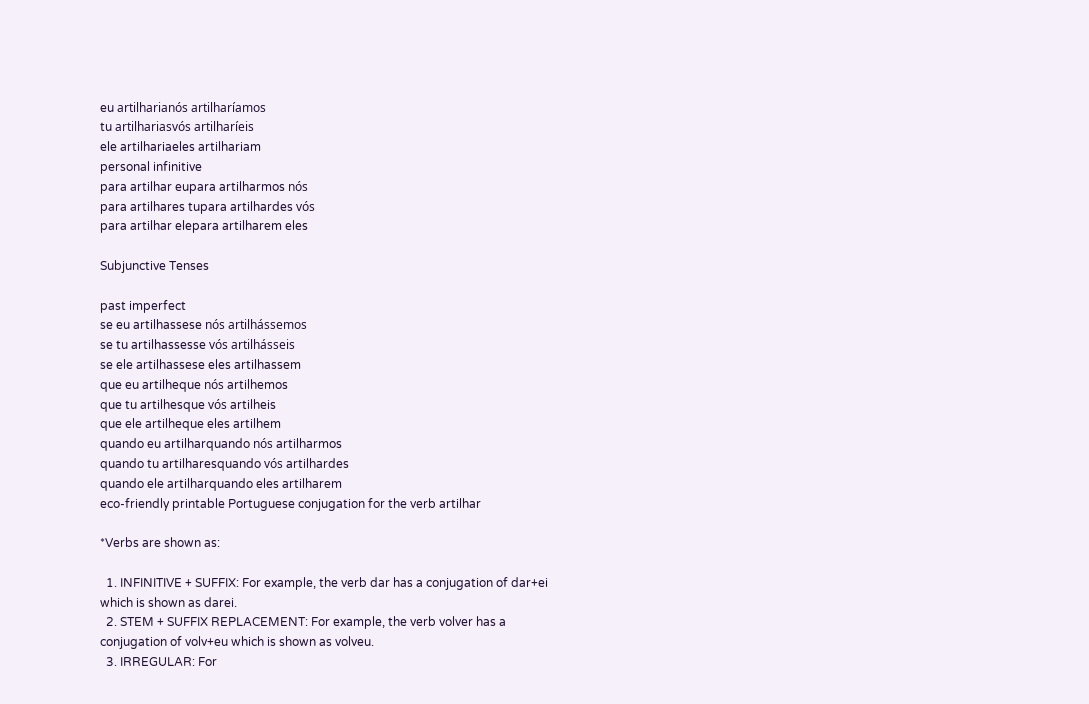eu artilharianós artilharíamos
tu artilhariasvós artilharíeis
ele artilhariaeles artilhariam
personal infinitive
para artilhar eupara artilharmos nós
para artilhares tupara artilhardes vós
para artilhar elepara artilharem eles

Subjunctive Tenses

past imperfect
se eu artilhassese nós artilhássemos
se tu artilhassesse vós artilhásseis
se ele artilhassese eles artilhassem
que eu artilheque nós artilhemos
que tu artilhesque vós artilheis
que ele artilheque eles artilhem
quando eu artilharquando nós artilharmos
quando tu artilharesquando vós artilhardes
quando ele artilharquando eles artilharem
eco-friendly printable Portuguese conjugation for the verb artilhar

*Verbs are shown as:

  1. INFINITIVE + SUFFIX: For example, the verb dar has a conjugation of dar+ei which is shown as darei.
  2. STEM + SUFFIX REPLACEMENT: For example, the verb volver has a conjugation of volv+eu which is shown as volveu.
  3. IRREGULAR: For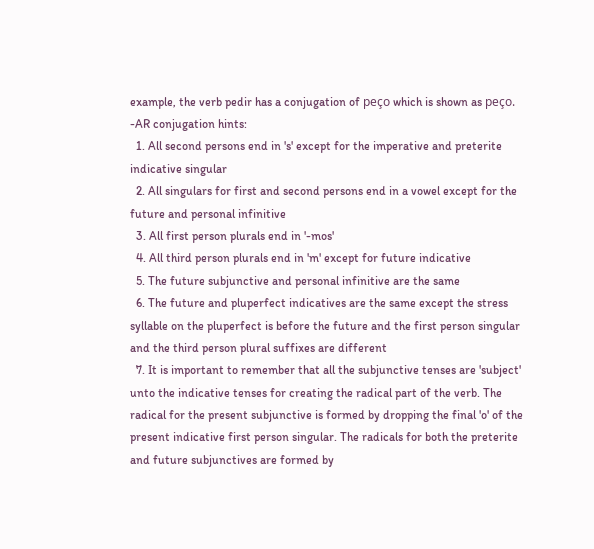example, the verb pedir has a conjugation of peço which is shown as peço.
-AR conjugation hints:
  1. All second persons end in 's' except for the imperative and preterite indicative singular
  2. All singulars for first and second persons end in a vowel except for the future and personal infinitive
  3. All first person plurals end in '-mos'
  4. All third person plurals end in 'm' except for future indicative
  5. The future subjunctive and personal infinitive are the same
  6. The future and pluperfect indicatives are the same except the stress syllable on the pluperfect is before the future and the first person singular and the third person plural suffixes are different
  7. It is important to remember that all the subjunctive tenses are 'subject' unto the indicative tenses for creating the radical part of the verb. The radical for the present subjunctive is formed by dropping the final 'o' of the present indicative first person singular. The radicals for both the preterite and future subjunctives are formed by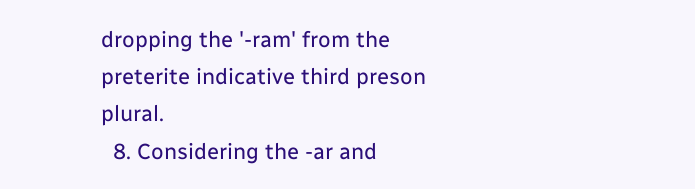dropping the '-ram' from the preterite indicative third preson plural.
  8. Considering the -ar and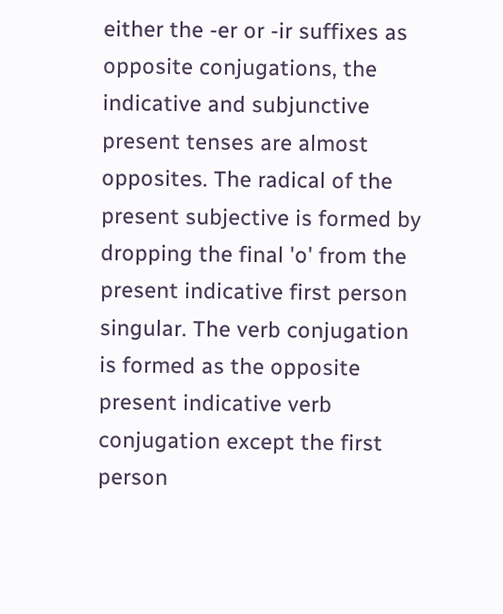either the -er or -ir suffixes as opposite conjugations, the indicative and subjunctive present tenses are almost opposites. The radical of the present subjective is formed by dropping the final 'o' from the present indicative first person singular. The verb conjugation is formed as the opposite present indicative verb conjugation except the first person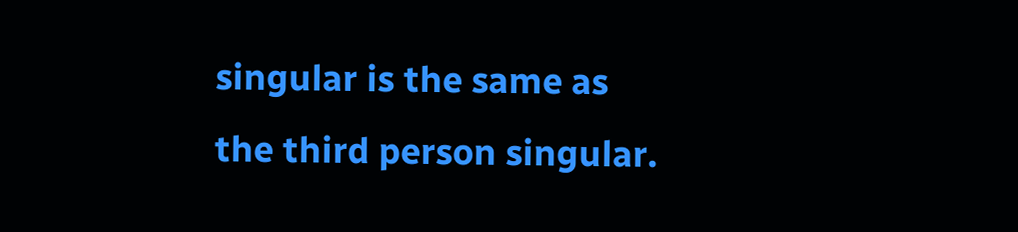singular is the same as the third person singular.